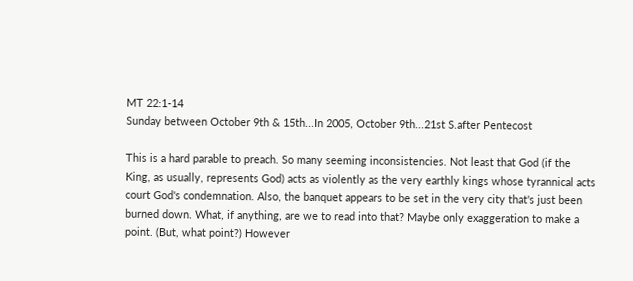MT 22:1-14
Sunday between October 9th & 15th...In 2005, October 9th...21st S.after Pentecost

This is a hard parable to preach. So many seeming inconsistencies. Not least that God (if the King, as usually, represents God) acts as violently as the very earthly kings whose tyrannical acts court God's condemnation. Also, the banquet appears to be set in the very city that's just been burned down. What, if anything, are we to read into that? Maybe only exaggeration to make a point. (But, what point?) However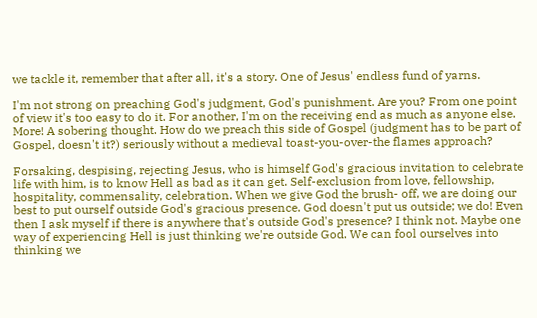we tackle it, remember that after all, it's a story. One of Jesus' endless fund of yarns.

I'm not strong on preaching God's judgment, God's punishment. Are you? From one point of view it's too easy to do it. For another, I'm on the receiving end as much as anyone else. More! A sobering thought. How do we preach this side of Gospel (judgment has to be part of Gospel, doesn't it?) seriously without a medieval toast-you-over-the flames approach?

Forsaking, despising, rejecting Jesus, who is himself God's gracious invitation to celebrate life with him, is to know Hell as bad as it can get. Self-exclusion from love, fellowship, hospitality, commensality, celebration. When we give God the brush- off, we are doing our best to put ourself outside God's gracious presence. God doesn't put us outside; we do! Even then I ask myself if there is anywhere that's outside God's presence? I think not. Maybe one way of experiencing Hell is just thinking we're outside God. We can fool ourselves into thinking we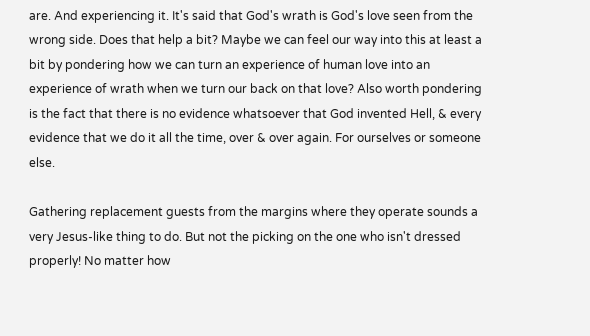are. And experiencing it. It's said that God's wrath is God's love seen from the wrong side. Does that help a bit? Maybe we can feel our way into this at least a bit by pondering how we can turn an experience of human love into an experience of wrath when we turn our back on that love? Also worth pondering is the fact that there is no evidence whatsoever that God invented Hell, & every evidence that we do it all the time, over & over again. For ourselves or someone else.

Gathering replacement guests from the margins where they operate sounds a very Jesus-like thing to do. But not the picking on the one who isn't dressed properly! No matter how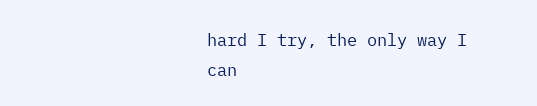hard I try, the only way I can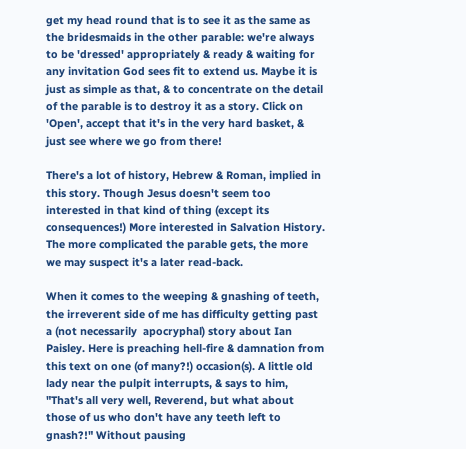get my head round that is to see it as the same as the bridesmaids in the other parable: we're always to be 'dressed' appropriately & ready & waiting for any invitation God sees fit to extend us. Maybe it is just as simple as that, & to concentrate on the detail of the parable is to destroy it as a story. Click on 'Open', accept that it's in the very hard basket, & just see where we go from there!

There's a lot of history, Hebrew & Roman, implied in this story. Though Jesus doesn't seem too interested in that kind of thing (except its consequences!) More interested in Salvation History. The more complicated the parable gets, the more we may suspect it's a later read-back.

When it comes to the weeping & gnashing of teeth, the irreverent side of me has difficulty getting past a (not necessarily  apocryphal) story about Ian Paisley. Here is preaching hell-fire & damnation from this text on one (of many?!) occasion(s). A little old lady near the pulpit interrupts, & says to him, "That's all very well, Reverend, but what about those of us who don't have any teeth left to gnash?!" Without pausing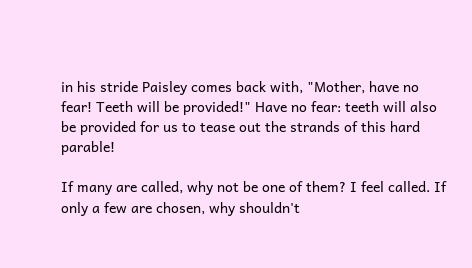in his stride Paisley comes back with, "Mother, have no fear! Teeth will be provided!" Have no fear: teeth will also be provided for us to tease out the strands of this hard parable!

If many are called, why not be one of them? I feel called. If only a few are chosen, why shouldn't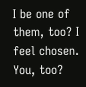I be one of them, too? I feel chosen. You, too?